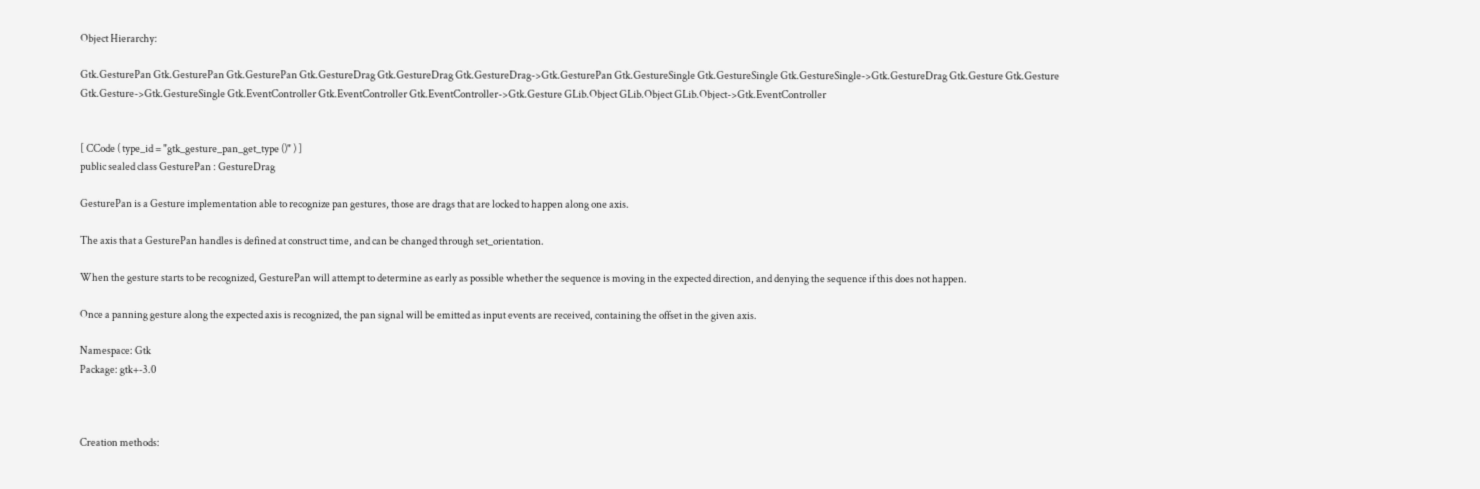Object Hierarchy:

Gtk.GesturePan Gtk.GesturePan Gtk.GesturePan Gtk.GestureDrag Gtk.GestureDrag Gtk.GestureDrag->Gtk.GesturePan Gtk.GestureSingle Gtk.GestureSingle Gtk.GestureSingle->Gtk.GestureDrag Gtk.Gesture Gtk.Gesture Gtk.Gesture->Gtk.GestureSingle Gtk.EventController Gtk.EventController Gtk.EventController->Gtk.Gesture GLib.Object GLib.Object GLib.Object->Gtk.EventController


[ CCode ( type_id = "gtk_gesture_pan_get_type ()" ) ]
public sealed class GesturePan : GestureDrag

GesturePan is a Gesture implementation able to recognize pan gestures, those are drags that are locked to happen along one axis.

The axis that a GesturePan handles is defined at construct time, and can be changed through set_orientation.

When the gesture starts to be recognized, GesturePan will attempt to determine as early as possible whether the sequence is moving in the expected direction, and denying the sequence if this does not happen.

Once a panning gesture along the expected axis is recognized, the pan signal will be emitted as input events are received, containing the offset in the given axis.

Namespace: Gtk
Package: gtk+-3.0



Creation methods: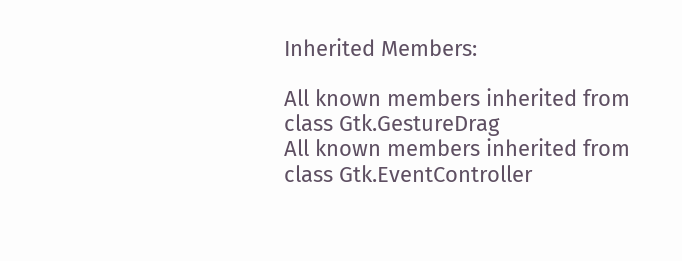Inherited Members:

All known members inherited from class Gtk.GestureDrag
All known members inherited from class Gtk.EventController